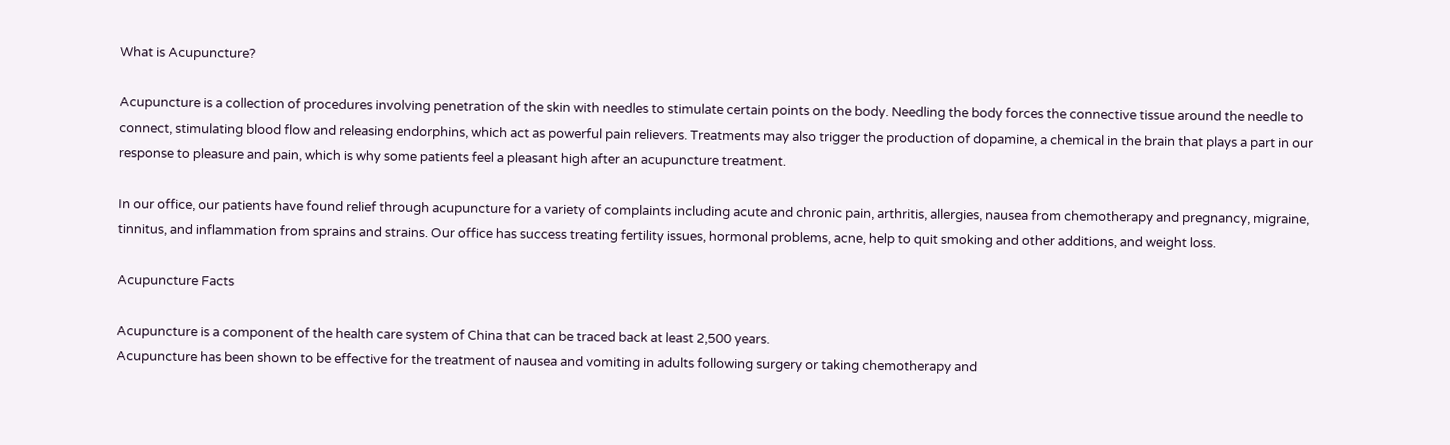What is Acupuncture?

Acupuncture is a collection of procedures involving penetration of the skin with needles to stimulate certain points on the body. Needling the body forces the connective tissue around the needle to connect, stimulating blood flow and releasing endorphins, which act as powerful pain relievers. Treatments may also trigger the production of dopamine, a chemical in the brain that plays a part in our response to pleasure and pain, which is why some patients feel a pleasant high after an acupuncture treatment.

In our office, our patients have found relief through acupuncture for a variety of complaints including acute and chronic pain, arthritis, allergies, nausea from chemotherapy and pregnancy, migraine, tinnitus, and inflammation from sprains and strains. Our office has success treating fertility issues, hormonal problems, acne, help to quit smoking and other additions, and weight loss.

Acupuncture Facts

Acupuncture is a component of the health care system of China that can be traced back at least 2,500 years.
Acupuncture has been shown to be effective for the treatment of nausea and vomiting in adults following surgery or taking chemotherapy and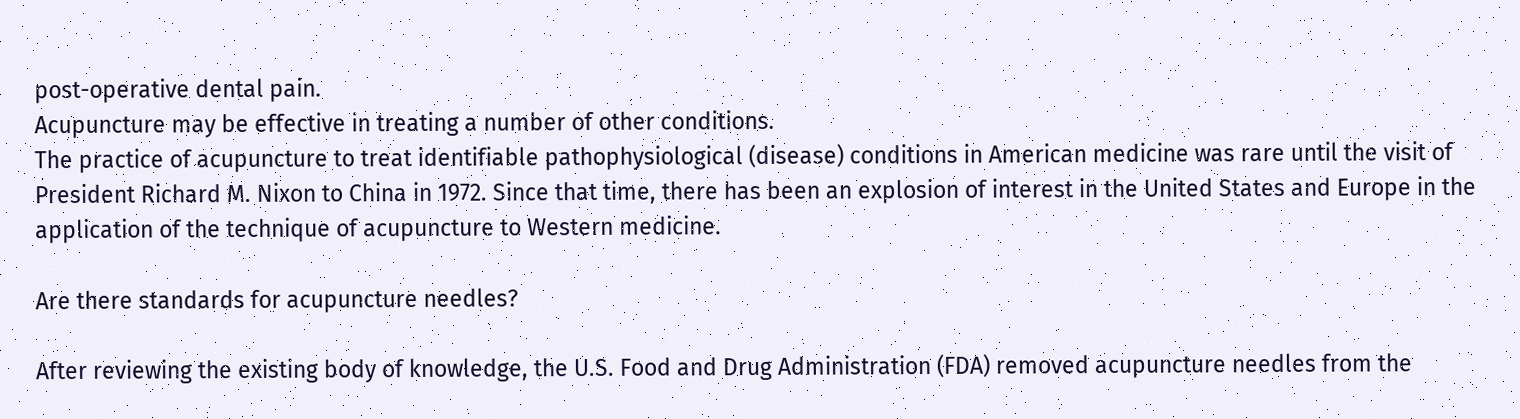post-operative dental pain.
Acupuncture may be effective in treating a number of other conditions.
The practice of acupuncture to treat identifiable pathophysiological (disease) conditions in American medicine was rare until the visit of President Richard M. Nixon to China in 1972. Since that time, there has been an explosion of interest in the United States and Europe in the application of the technique of acupuncture to Western medicine.

Are there standards for acupuncture needles?

After reviewing the existing body of knowledge, the U.S. Food and Drug Administration (FDA) removed acupuncture needles from the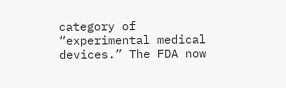category of “experimental medical devices.” The FDA now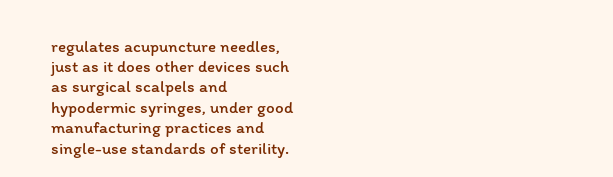regulates acupuncture needles, just as it does other devices such as surgical scalpels and hypodermic syringes, under good manufacturing practices and single-use standards of sterility.